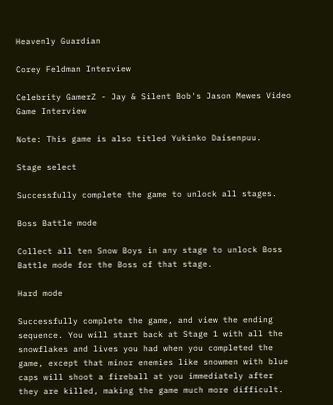Heavenly Guardian

Corey Feldman Interview

Celebrity GamerZ - Jay & Silent Bob's Jason Mewes Video Game Interview

Note: This game is also titled Yukinko Daisenpuu.

Stage select

Successfully complete the game to unlock all stages.

Boss Battle mode

Collect all ten Snow Boys in any stage to unlock Boss Battle mode for the Boss of that stage.

Hard mode

Successfully complete the game, and view the ending sequence. You will start back at Stage 1 with all the snowflakes and lives you had when you completed the game, except that minor enemies like snowmen with blue caps will shoot a fireball at you immediately after they are killed, making the game much more difficult.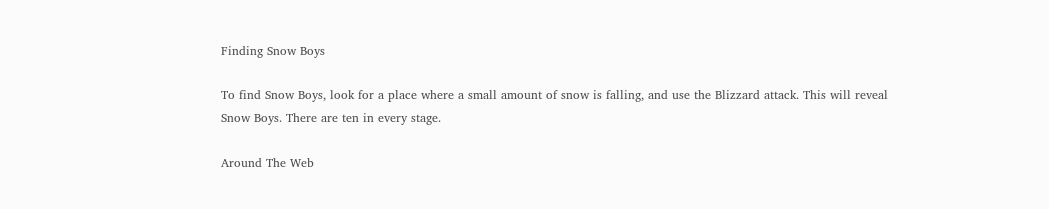Finding Snow Boys

To find Snow Boys, look for a place where a small amount of snow is falling, and use the Blizzard attack. This will reveal Snow Boys. There are ten in every stage.

Around The Web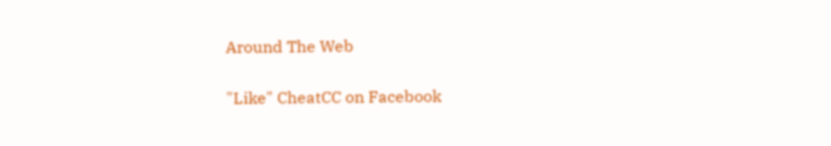Around The Web

"Like" CheatCC on Facebook